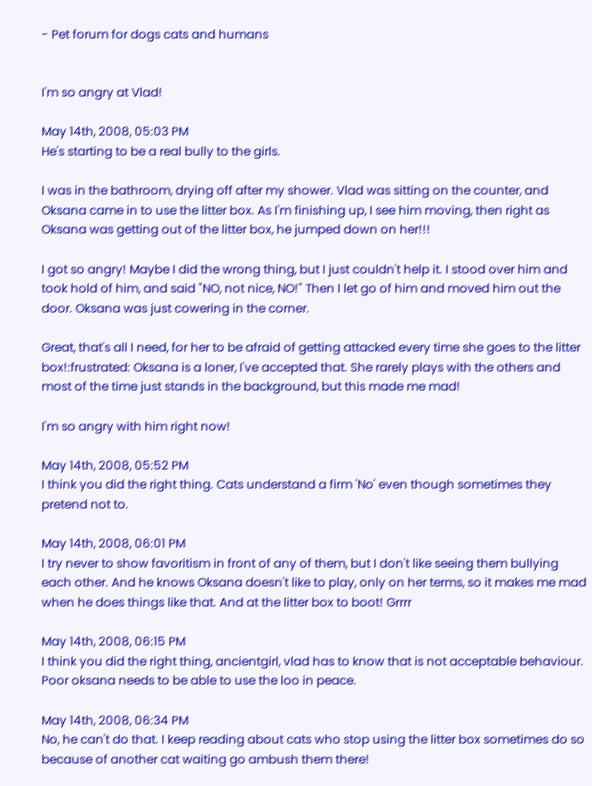- Pet forum for dogs cats and humans


I'm so angry at Vlad!

May 14th, 2008, 05:03 PM
He's starting to be a real bully to the girls.

I was in the bathroom, drying off after my shower. Vlad was sitting on the counter, and Oksana came in to use the litter box. As I'm finishing up, I see him moving, then right as Oksana was getting out of the litter box, he jumped down on her!!!

I got so angry! Maybe I did the wrong thing, but I just couldn't help it. I stood over him and took hold of him, and said "NO, not nice, NO!" Then I let go of him and moved him out the door. Oksana was just cowering in the corner.

Great, that's all I need, for her to be afraid of getting attacked every time she goes to the litter box!:frustrated: Oksana is a loner, I've accepted that. She rarely plays with the others and most of the time just stands in the background, but this made me mad!

I'm so angry with him right now!

May 14th, 2008, 05:52 PM
I think you did the right thing. Cats understand a firm 'No' even though sometimes they pretend not to.

May 14th, 2008, 06:01 PM
I try never to show favoritism in front of any of them, but I don't like seeing them bullying each other. And he knows Oksana doesn't like to play, only on her terms, so it makes me mad when he does things like that. And at the litter box to boot! Grrrr

May 14th, 2008, 06:15 PM
I think you did the right thing, ancientgirl, vlad has to know that is not acceptable behaviour. Poor oksana needs to be able to use the loo in peace.

May 14th, 2008, 06:34 PM
No, he can't do that. I keep reading about cats who stop using the litter box sometimes do so because of another cat waiting go ambush them there!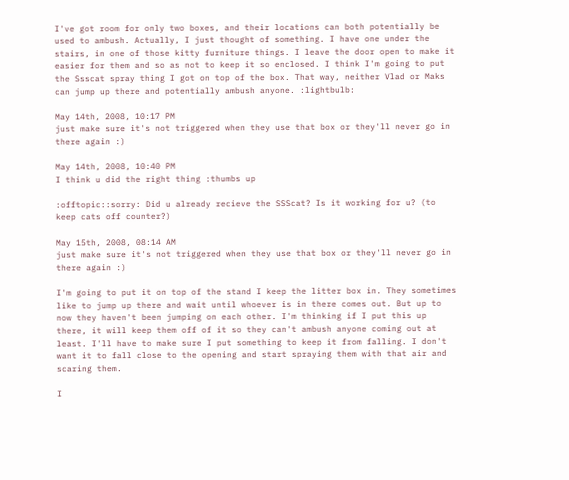I've got room for only two boxes, and their locations can both potentially be used to ambush. Actually, I just thought of something. I have one under the stairs, in one of those kitty furniture things. I leave the door open to make it easier for them and so as not to keep it so enclosed. I think I'm going to put the Ssscat spray thing I got on top of the box. That way, neither Vlad or Maks can jump up there and potentially ambush anyone. :lightbulb:

May 14th, 2008, 10:17 PM
just make sure it's not triggered when they use that box or they'll never go in there again :)

May 14th, 2008, 10:40 PM
I think u did the right thing :thumbs up

:offtopic::sorry: Did u already recieve the SSScat? Is it working for u? (to keep cats off counter?)

May 15th, 2008, 08:14 AM
just make sure it's not triggered when they use that box or they'll never go in there again :)

I'm going to put it on top of the stand I keep the litter box in. They sometimes like to jump up there and wait until whoever is in there comes out. But up to now they haven't been jumping on each other. I'm thinking if I put this up there, it will keep them off of it so they can't ambush anyone coming out at least. I'll have to make sure I put something to keep it from falling. I don't want it to fall close to the opening and start spraying them with that air and scaring them.

I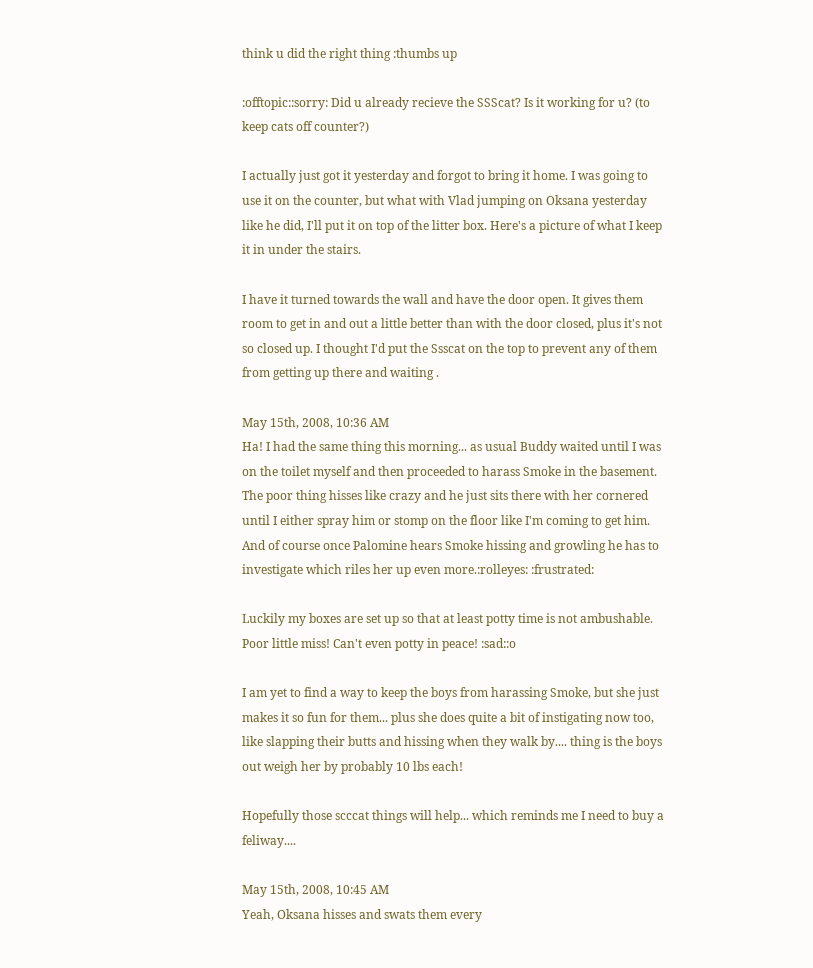think u did the right thing :thumbs up

:offtopic::sorry: Did u already recieve the SSScat? Is it working for u? (to keep cats off counter?)

I actually just got it yesterday and forgot to bring it home. I was going to use it on the counter, but what with Vlad jumping on Oksana yesterday like he did, I'll put it on top of the litter box. Here's a picture of what I keep it in under the stairs.

I have it turned towards the wall and have the door open. It gives them room to get in and out a little better than with the door closed, plus it's not so closed up. I thought I'd put the Ssscat on the top to prevent any of them from getting up there and waiting .

May 15th, 2008, 10:36 AM
Ha! I had the same thing this morning... as usual Buddy waited until I was on the toilet myself and then proceeded to harass Smoke in the basement. The poor thing hisses like crazy and he just sits there with her cornered until I either spray him or stomp on the floor like I'm coming to get him. And of course once Palomine hears Smoke hissing and growling he has to investigate which riles her up even more.:rolleyes: :frustrated:

Luckily my boxes are set up so that at least potty time is not ambushable. Poor little miss! Can't even potty in peace! :sad::o

I am yet to find a way to keep the boys from harassing Smoke, but she just makes it so fun for them... plus she does quite a bit of instigating now too, like slapping their butts and hissing when they walk by.... thing is the boys out weigh her by probably 10 lbs each!

Hopefully those scccat things will help... which reminds me I need to buy a feliway....

May 15th, 2008, 10:45 AM
Yeah, Oksana hisses and swats them every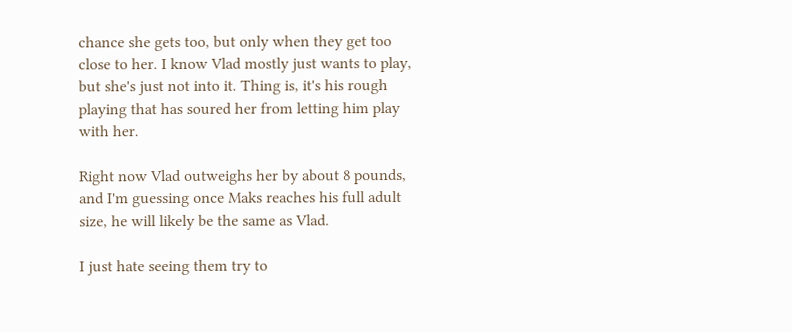chance she gets too, but only when they get too close to her. I know Vlad mostly just wants to play, but she's just not into it. Thing is, it's his rough playing that has soured her from letting him play with her.

Right now Vlad outweighs her by about 8 pounds, and I'm guessing once Maks reaches his full adult size, he will likely be the same as Vlad.

I just hate seeing them try to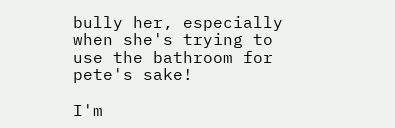bully her, especially when she's trying to use the bathroom for pete's sake!

I'm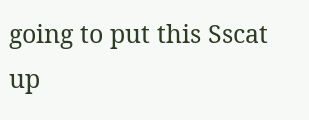going to put this Sscat up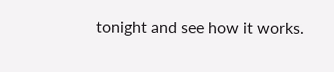tonight and see how it works.